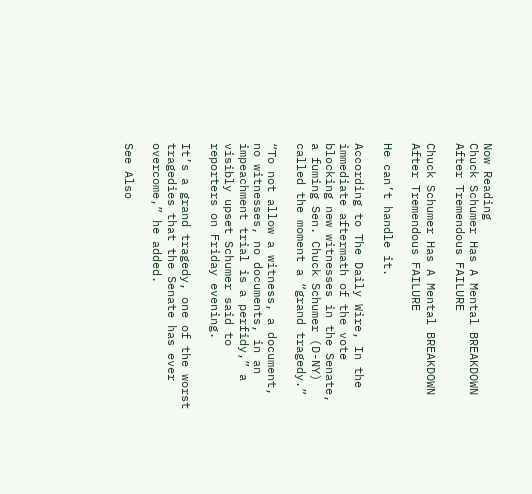Now Reading
Chuck Schumer Has A Mental BREAKDOWN After Tremendous FAILURE

Chuck Schumer Has A Mental BREAKDOWN After Tremendous FAILURE

He can’t handle it.

According to The Daily Wire, In the immediate aftermath of the vote blocking new witnesses in the Senate, a fuming Sen. Chuck Schumer (D-NY) called the moment a “grand tragedy.”

“To not allow a witness, a document, no witnesses, no documents, in an impeachment trial is a perfidy,” a visibly upset Schumer said to reporters on Friday evening.

It’s a grand tragedy, one of the worst tragedies that the Senate has ever overcome,” he added.

See Also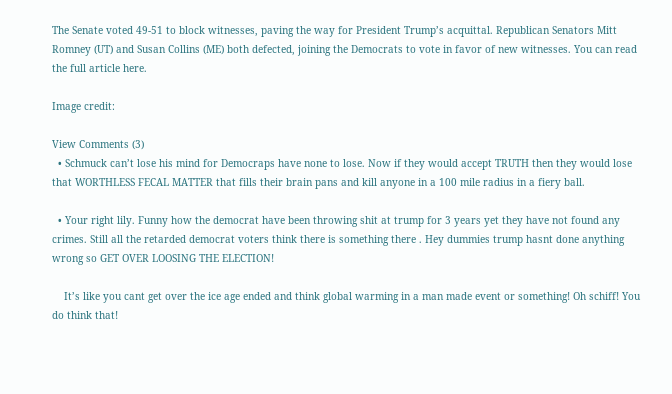The Senate voted 49-51 to block witnesses, paving the way for President Trump’s acquittal. Republican Senators Mitt Romney (UT) and Susan Collins (ME) both defected, joining the Democrats to vote in favor of new witnesses. You can read the full article here.

Image credit:

View Comments (3)
  • Schmuck can’t lose his mind for Democraps have none to lose. Now if they would accept TRUTH then they would lose that WORTHLESS FECAL MATTER that fills their brain pans and kill anyone in a 100 mile radius in a fiery ball.

  • Your right lily. Funny how the democrat have been throwing shit at trump for 3 years yet they have not found any crimes. Still all the retarded democrat voters think there is something there . Hey dummies trump hasnt done anything wrong so GET OVER LOOSING THE ELECTION!

    It’s like you cant get over the ice age ended and think global warming in a man made event or something! Oh schiff! You do think that!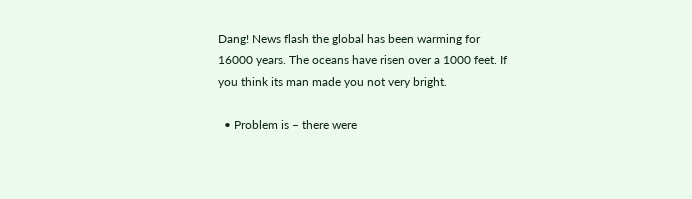Dang! News flash the global has been warming for 16000 years. The oceans have risen over a 1000 feet. If you think its man made you not very bright.

  • Problem is – there were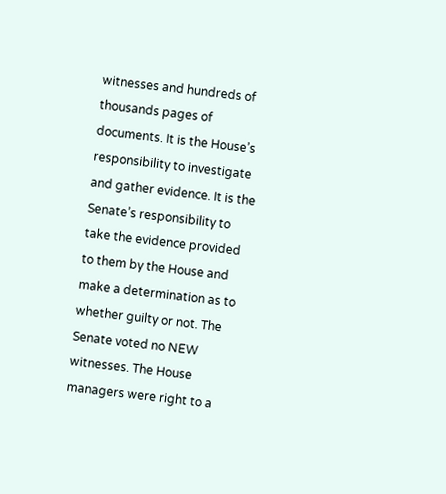witnesses and hundreds of thousands pages of documents. It is the House’s responsibility to investigate and gather evidence. It is the Senate’s responsibility to take the evidence provided to them by the House and make a determination as to whether guilty or not. The Senate voted no NEW witnesses. The House managers were right to a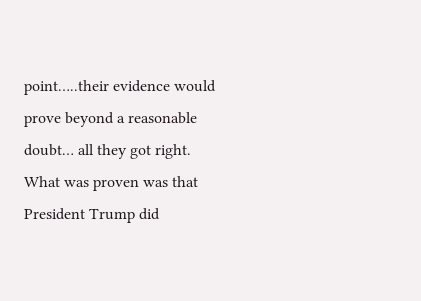point…..their evidence would prove beyond a reasonable doubt… all they got right. What was proven was that President Trump did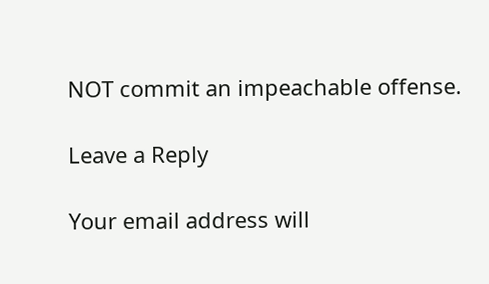NOT commit an impeachable offense.

Leave a Reply

Your email address will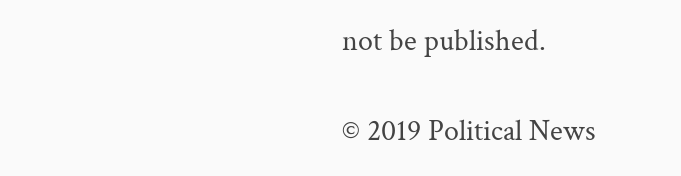not be published.

© 2019 Political News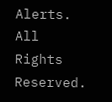Alerts. All Rights Reserved.